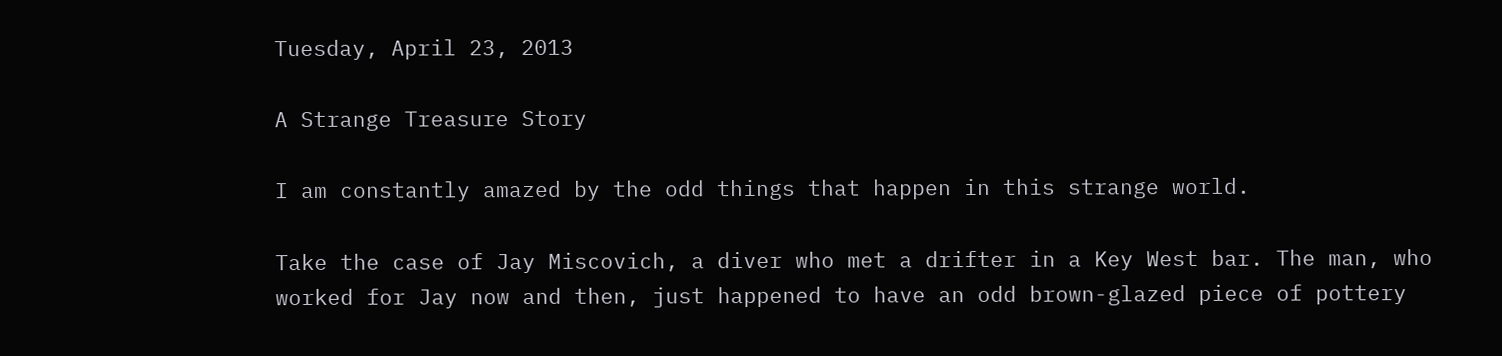Tuesday, April 23, 2013

A Strange Treasure Story

I am constantly amazed by the odd things that happen in this strange world.

Take the case of Jay Miscovich, a diver who met a drifter in a Key West bar. The man, who worked for Jay now and then, just happened to have an odd brown-glazed piece of pottery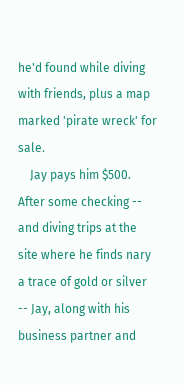he'd found while diving with friends, plus a map marked 'pirate wreck' for sale.
    Jay pays him $500. After some checking -- and diving trips at the site where he finds nary a trace of gold or silver -- Jay, along with his business partner and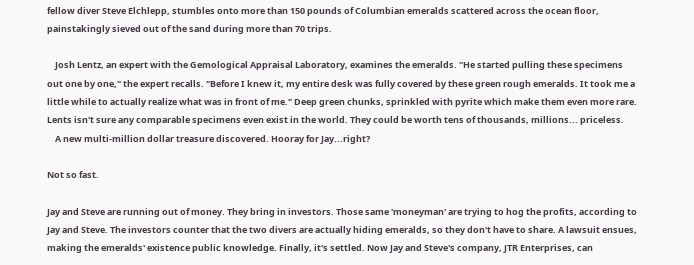fellow diver Steve Elchlepp, stumbles onto more than 150 pounds of Columbian emeralds scattered across the ocean floor, painstakingly sieved out of the sand during more than 70 trips.

    Josh Lentz, an expert with the Gemological Appraisal Laboratory, examines the emeralds. "He started pulling these specimens out one by one," the expert recalls. "Before I knew it, my entire desk was fully covered by these green rough emeralds. It took me a little while to actually realize what was in front of me." Deep green chunks, sprinkled with pyrite which make them even more rare. Lents isn't sure any comparable specimens even exist in the world. They could be worth tens of thousands, millions... priceless.
    A new multi-million dollar treasure discovered. Hooray for Jay...right?

Not so fast.

Jay and Steve are running out of money. They bring in investors. Those same 'moneyman' are trying to hog the profits, according to Jay and Steve. The investors counter that the two divers are actually hiding emeralds, so they don't have to share. A lawsuit ensues, making the emeralds' existence public knowledge. Finally, it's settled. Now Jay and Steve's company, JTR Enterprises, can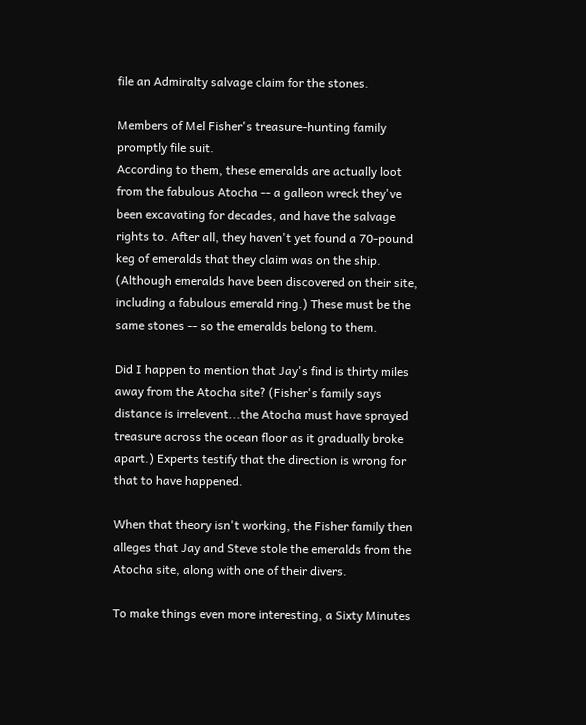file an Admiralty salvage claim for the stones.

Members of Mel Fisher's treasure-hunting family promptly file suit.
According to them, these emeralds are actually loot from the fabulous Atocha -- a galleon wreck they've been excavating for decades, and have the salvage rights to. After all, they haven't yet found a 70-pound keg of emeralds that they claim was on the ship. (Although emeralds have been discovered on their site, including a fabulous emerald ring.) These must be the same stones -- so the emeralds belong to them.

Did I happen to mention that Jay's find is thirty miles away from the Atocha site? (Fisher's family says distance is irrelevent...the Atocha must have sprayed treasure across the ocean floor as it gradually broke apart.) Experts testify that the direction is wrong for that to have happened.

When that theory isn't working, the Fisher family then alleges that Jay and Steve stole the emeralds from the Atocha site, along with one of their divers.

To make things even more interesting, a Sixty Minutes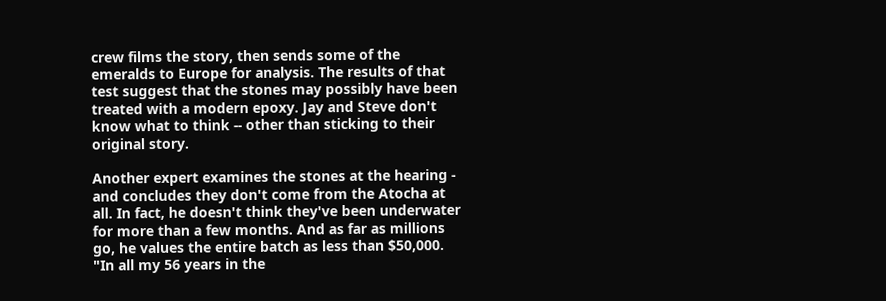crew films the story, then sends some of the emeralds to Europe for analysis. The results of that test suggest that the stones may possibly have been treated with a modern epoxy. Jay and Steve don't know what to think -- other than sticking to their original story.

Another expert examines the stones at the hearing - and concludes they don't come from the Atocha at all. In fact, he doesn't think they've been underwater for more than a few months. And as far as millions go, he values the entire batch as less than $50,000. "In all my 56 years in the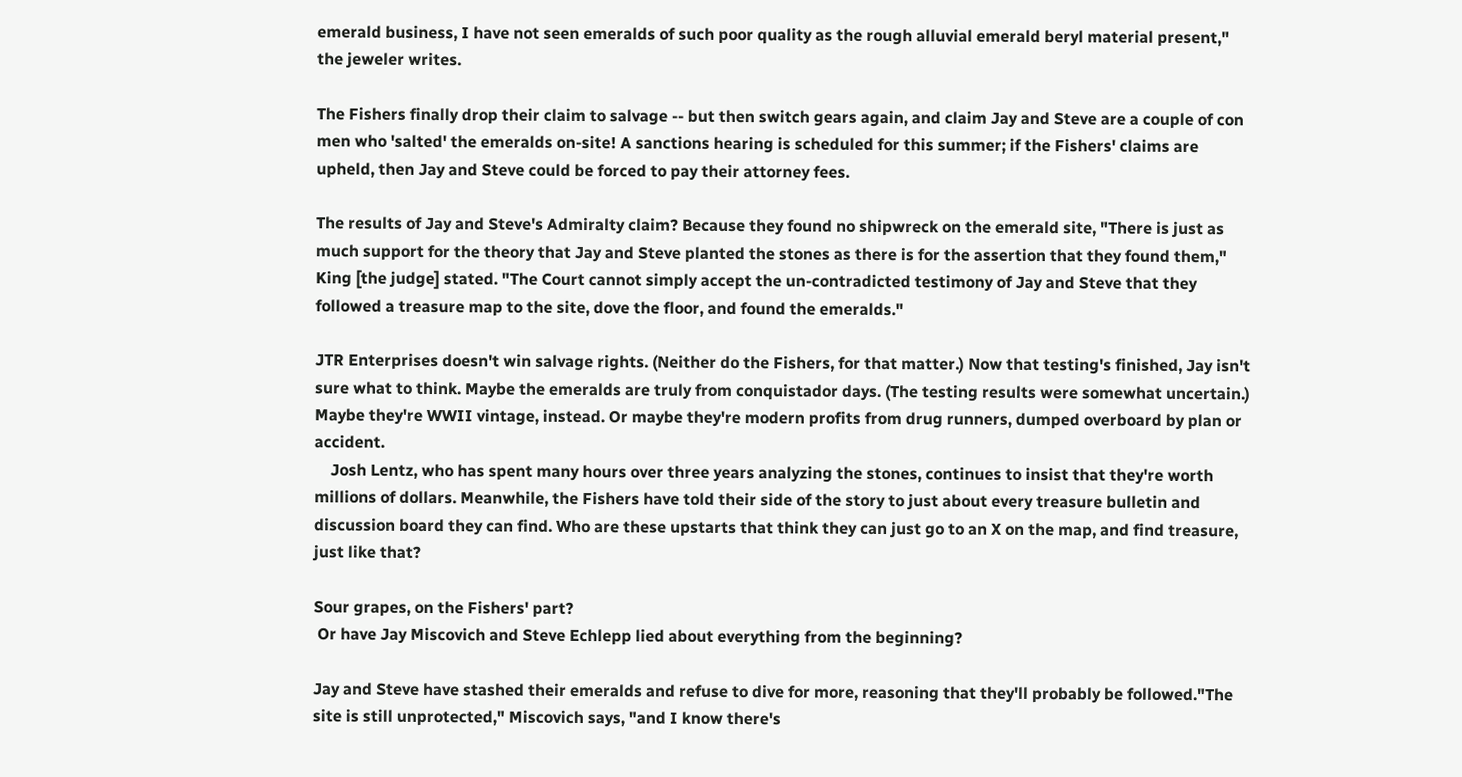emerald business, I have not seen emeralds of such poor quality as the rough alluvial emerald beryl material present," the jeweler writes.

The Fishers finally drop their claim to salvage -- but then switch gears again, and claim Jay and Steve are a couple of con men who 'salted' the emeralds on-site! A sanctions hearing is scheduled for this summer; if the Fishers' claims are upheld, then Jay and Steve could be forced to pay their attorney fees.

The results of Jay and Steve's Admiralty claim? Because they found no shipwreck on the emerald site, "There is just as much support for the theory that Jay and Steve planted the stones as there is for the assertion that they found them," King [the judge] stated. "The Court cannot simply accept the un-contradicted testimony of Jay and Steve that they followed a treasure map to the site, dove the floor, and found the emeralds."

JTR Enterprises doesn't win salvage rights. (Neither do the Fishers, for that matter.) Now that testing's finished, Jay isn't sure what to think. Maybe the emeralds are truly from conquistador days. (The testing results were somewhat uncertain.) Maybe they're WWII vintage, instead. Or maybe they're modern profits from drug runners, dumped overboard by plan or accident.
    Josh Lentz, who has spent many hours over three years analyzing the stones, continues to insist that they're worth millions of dollars. Meanwhile, the Fishers have told their side of the story to just about every treasure bulletin and discussion board they can find. Who are these upstarts that think they can just go to an X on the map, and find treasure, just like that?

Sour grapes, on the Fishers' part?
 Or have Jay Miscovich and Steve Echlepp lied about everything from the beginning?

Jay and Steve have stashed their emeralds and refuse to dive for more, reasoning that they'll probably be followed."The site is still unprotected," Miscovich says, "and I know there's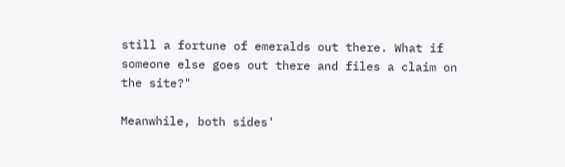still a fortune of emeralds out there. What if someone else goes out there and files a claim on the site?"

Meanwhile, both sides'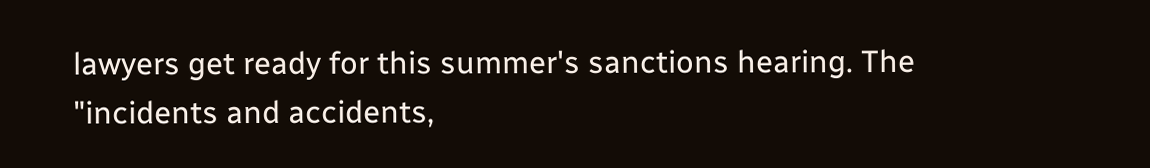lawyers get ready for this summer's sanctions hearing. The "incidents and accidents,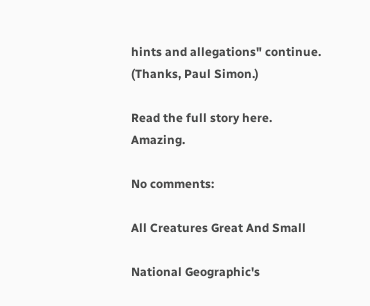hints and allegations" continue. (Thanks, Paul Simon.)

Read the full story here. Amazing.

No comments:

All Creatures Great And Small

National Geographic's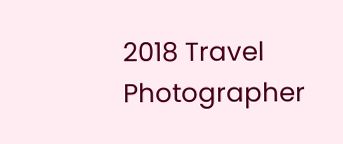2018 Travel Photographer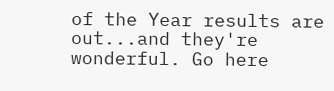of the Year results are out...and they're wonderful. Go here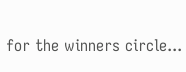for the winners circle...